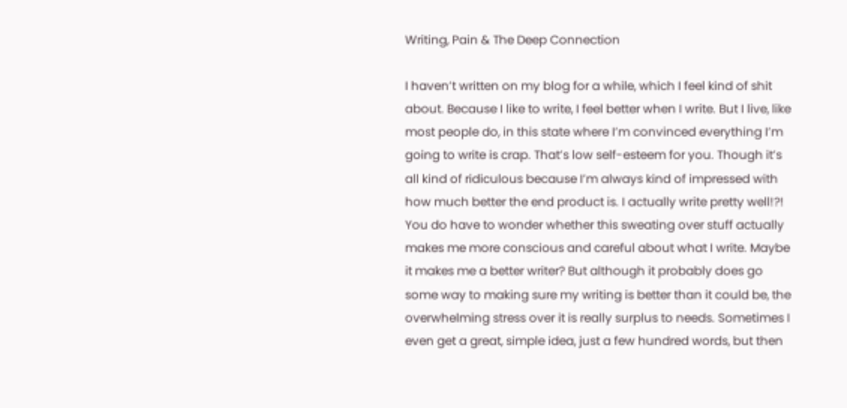Writing, Pain & The Deep Connection

I haven’t written on my blog for a while, which I feel kind of shit about. Because I like to write, I feel better when I write. But I live, like most people do, in this state where I’m convinced everything I’m going to write is crap. That’s low self-esteem for you. Though it’s all kind of ridiculous because I’m always kind of impressed with how much better the end product is. I actually write pretty well!?! You do have to wonder whether this sweating over stuff actually makes me more conscious and careful about what I write. Maybe it makes me a better writer? But although it probably does go some way to making sure my writing is better than it could be, the overwhelming stress over it is really surplus to needs. Sometimes I even get a great, simple idea, just a few hundred words, but then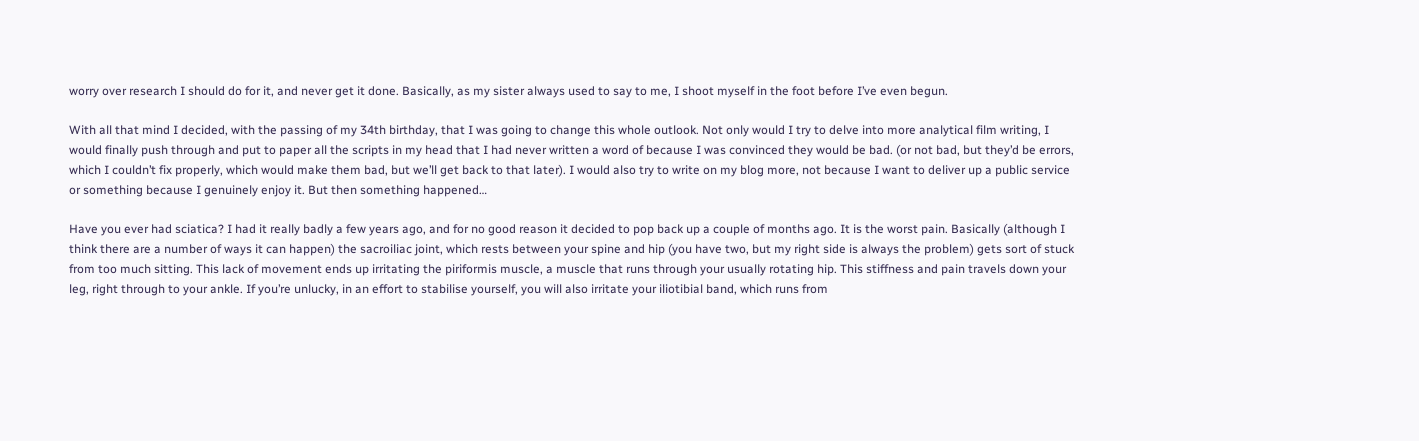worry over research I should do for it, and never get it done. Basically, as my sister always used to say to me, I shoot myself in the foot before I’ve even begun.

With all that mind I decided, with the passing of my 34th birthday, that I was going to change this whole outlook. Not only would I try to delve into more analytical film writing, I would finally push through and put to paper all the scripts in my head that I had never written a word of because I was convinced they would be bad. (or not bad, but they’d be errors, which I couldn’t fix properly, which would make them bad, but we’ll get back to that later). I would also try to write on my blog more, not because I want to deliver up a public service or something because I genuinely enjoy it. But then something happened…

Have you ever had sciatica? I had it really badly a few years ago, and for no good reason it decided to pop back up a couple of months ago. It is the worst pain. Basically (although I think there are a number of ways it can happen) the sacroiliac joint, which rests between your spine and hip (you have two, but my right side is always the problem) gets sort of stuck from too much sitting. This lack of movement ends up irritating the piriformis muscle, a muscle that runs through your usually rotating hip. This stiffness and pain travels down your leg, right through to your ankle. If you’re unlucky, in an effort to stabilise yourself, you will also irritate your iliotibial band, which runs from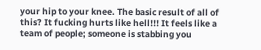your hip to your knee. The basic result of all of this? It fucking hurts like hell!!! It feels like a team of people; someone is stabbing you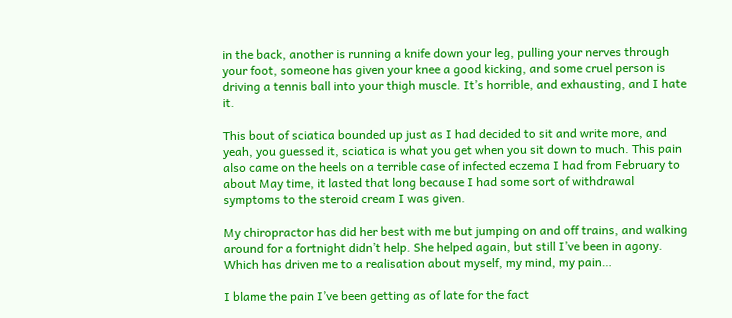in the back, another is running a knife down your leg, pulling your nerves through your foot, someone has given your knee a good kicking, and some cruel person is driving a tennis ball into your thigh muscle. It’s horrible, and exhausting, and I hate it.

This bout of sciatica bounded up just as I had decided to sit and write more, and yeah, you guessed it, sciatica is what you get when you sit down to much. This pain also came on the heels on a terrible case of infected eczema I had from February to about May time, it lasted that long because I had some sort of withdrawal symptoms to the steroid cream I was given.

My chiropractor has did her best with me but jumping on and off trains, and walking around for a fortnight didn’t help. She helped again, but still I’ve been in agony. Which has driven me to a realisation about myself, my mind, my pain…

I blame the pain I’ve been getting as of late for the fact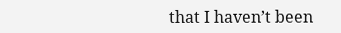that I haven’t been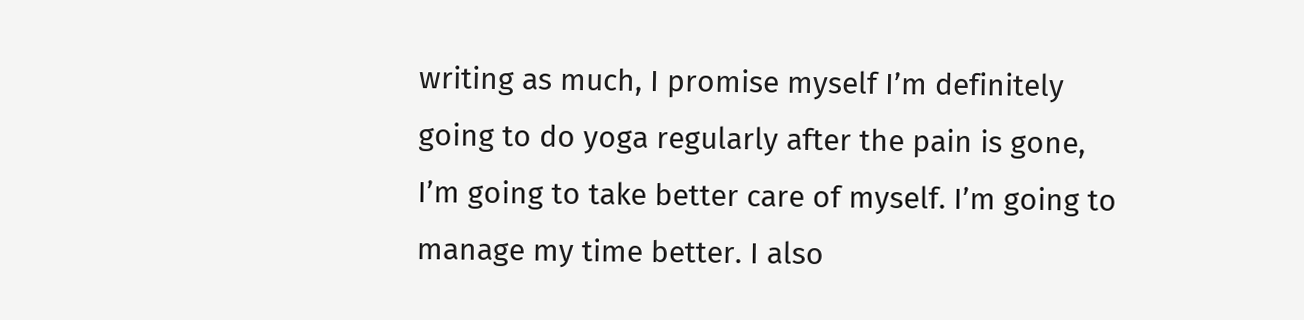writing as much, I promise myself I’m definitely going to do yoga regularly after the pain is gone, I’m going to take better care of myself. I’m going to manage my time better. I also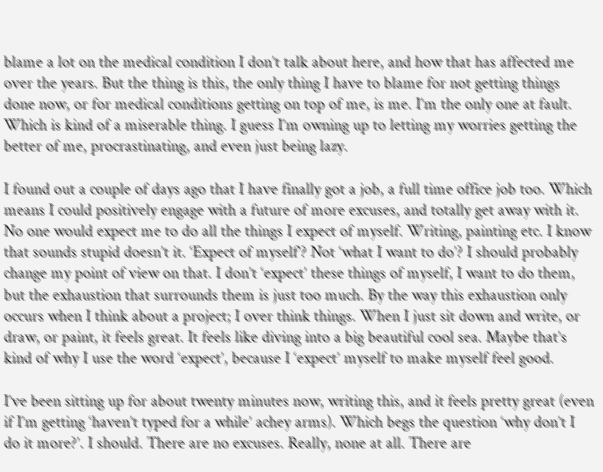blame a lot on the medical condition I don’t talk about here, and how that has affected me over the years. But the thing is this, the only thing I have to blame for not getting things done now, or for medical conditions getting on top of me, is me. I’m the only one at fault. Which is kind of a miserable thing. I guess I’m owning up to letting my worries getting the better of me, procrastinating, and even just being lazy.

I found out a couple of days ago that I have finally got a job, a full time office job too. Which means I could positively engage with a future of more excuses, and totally get away with it. No one would expect me to do all the things I expect of myself. Writing, painting etc. I know that sounds stupid doesn’t it. ‘Expect of myself’? Not ‘what I want to do’? I should probably change my point of view on that. I don’t ‘expect’ these things of myself, I want to do them, but the exhaustion that surrounds them is just too much. By the way this exhaustion only occurs when I think about a project; I over think things. When I just sit down and write, or draw, or paint, it feels great. It feels like diving into a big beautiful cool sea. Maybe that’s kind of why I use the word ‘expect’, because I ‘expect’ myself to make myself feel good.

I’ve been sitting up for about twenty minutes now, writing this, and it feels pretty great (even if I’m getting ‘haven’t typed for a while’ achey arms). Which begs the question ‘why don’t I do it more?’. I should. There are no excuses. Really, none at all. There are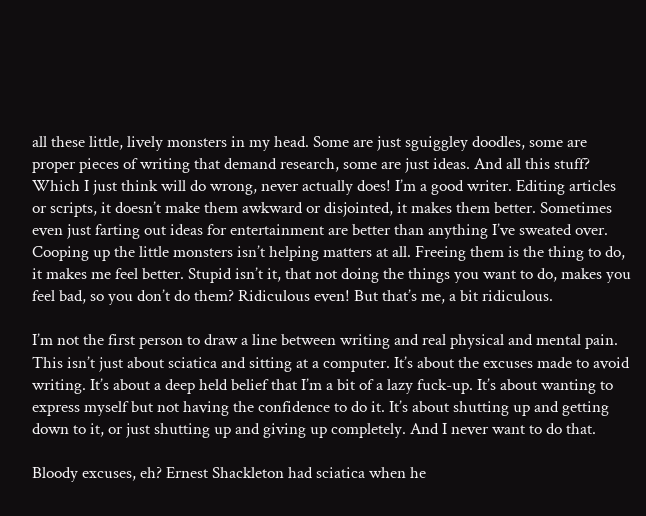all these little, lively monsters in my head. Some are just sguiggley doodles, some are proper pieces of writing that demand research, some are just ideas. And all this stuff? Which I just think will do wrong, never actually does! I’m a good writer. Editing articles or scripts, it doesn’t make them awkward or disjointed, it makes them better. Sometimes even just farting out ideas for entertainment are better than anything I’ve sweated over. Cooping up the little monsters isn’t helping matters at all. Freeing them is the thing to do, it makes me feel better. Stupid isn’t it, that not doing the things you want to do, makes you feel bad, so you don’t do them? Ridiculous even! But that’s me, a bit ridiculous.

I’m not the first person to draw a line between writing and real physical and mental pain. This isn’t just about sciatica and sitting at a computer. It’s about the excuses made to avoid writing. It’s about a deep held belief that I’m a bit of a lazy fuck-up. It’s about wanting to express myself but not having the confidence to do it. It’s about shutting up and getting down to it, or just shutting up and giving up completely. And I never want to do that.

Bloody excuses, eh? Ernest Shackleton had sciatica when he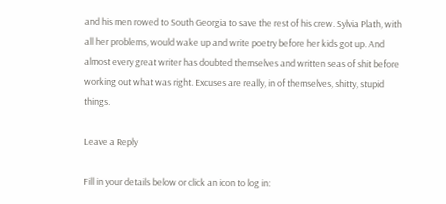and his men rowed to South Georgia to save the rest of his crew. Sylvia Plath, with all her problems, would wake up and write poetry before her kids got up. And almost every great writer has doubted themselves and written seas of shit before working out what was right. Excuses are really, in of themselves, shitty, stupid things.

Leave a Reply

Fill in your details below or click an icon to log in: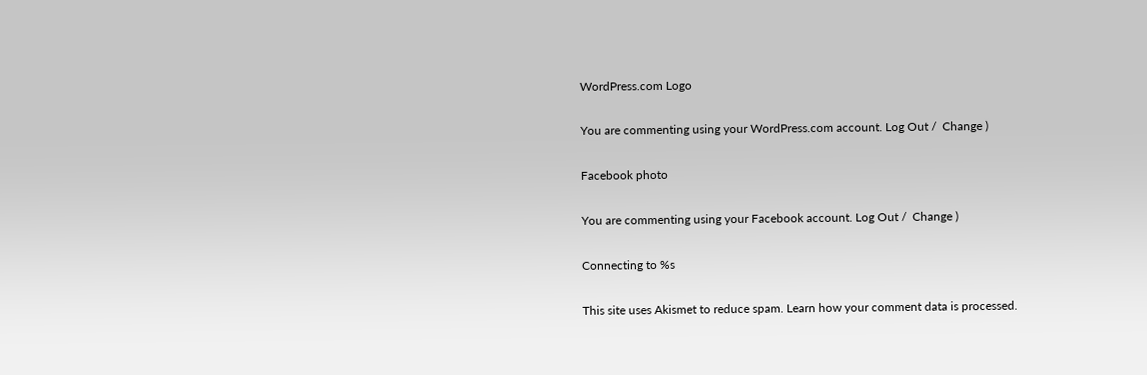WordPress.com Logo

You are commenting using your WordPress.com account. Log Out /  Change )

Facebook photo

You are commenting using your Facebook account. Log Out /  Change )

Connecting to %s

This site uses Akismet to reduce spam. Learn how your comment data is processed.